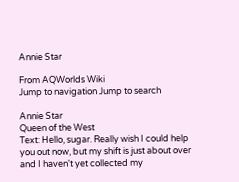Annie Star

From AQWorlds Wiki
Jump to navigation Jump to search

Annie Star
Queen of the West
Text: Hello, sugar. Really wish I could help you out now, but my shift is just about over and I haven't yet collected my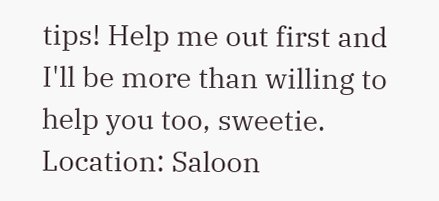tips! Help me out first and I'll be more than willing to help you too, sweetie.
Location: Saloon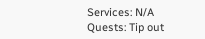Services: N/A
Quests: Tip out